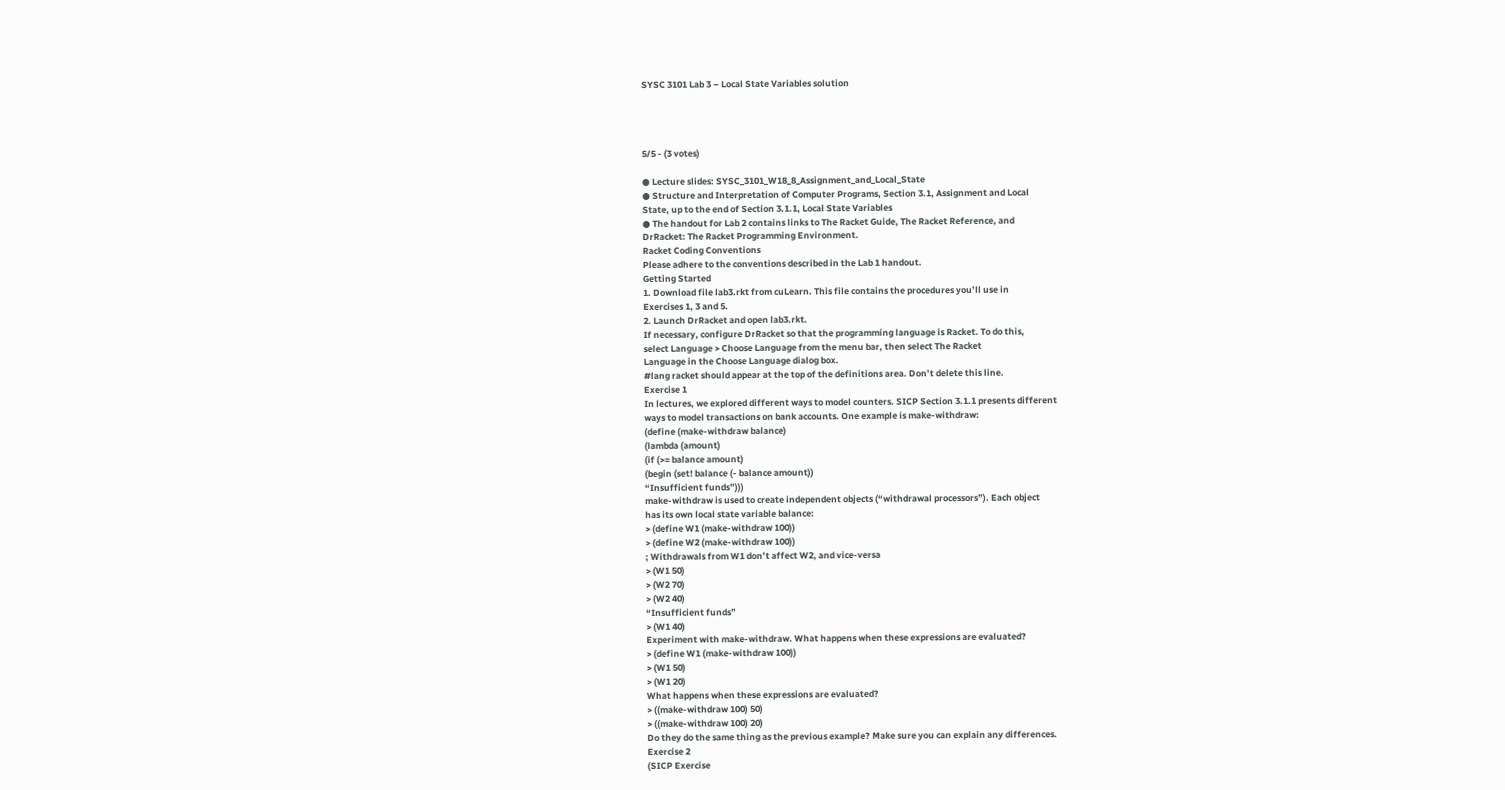SYSC 3101 Lab 3 – Local State Variables solution




5/5 - (3 votes)

● Lecture slides: SYSC_3101_W18_8_Assignment_and_Local_State
● Structure and Interpretation of Computer Programs, Section 3.1, Assignment and Local
State, up to the end of Section 3.1.1, Local State Variables
● The handout for Lab 2 contains links to The Racket Guide, The Racket Reference, and
DrRacket: The Racket Programming Environment.
Racket Coding Conventions
Please adhere to the conventions described in the Lab 1 handout.
Getting Started
1. Download file lab3.rkt from cuLearn. This file contains the procedures you’ll use in
Exercises 1, 3 and 5.
2. Launch DrRacket and open lab3.rkt.
If necessary, configure DrRacket so that the programming language is Racket. To do this,
select Language > Choose Language from the menu bar, then select The Racket
Language in the Choose Language dialog box.
#lang racket should appear at the top of the definitions area. Don’t delete this line.
Exercise 1
In lectures, we explored different ways to model counters. SICP Section 3.1.1 presents different
ways to model transactions on bank accounts. One example is make-withdraw:
(define (make-withdraw balance)
(lambda (amount)
(if (>= balance amount)
(begin (set! balance (- balance amount))
“Insufficient funds”)))
make-withdraw is used to create independent objects (“withdrawal processors”). Each object
has its own local state variable balance:
> (define W1 (make-withdraw 100))
> (define W2 (make-withdraw 100))
; Withdrawals from W1 don’t affect W2, and vice-versa
> (W1 50)
> (W2 70)
> (W2 40)
“Insufficient funds”
> (W1 40)
Experiment with make-withdraw. What happens when these expressions are evaluated?
> (define W1 (make-withdraw 100))
> (W1 50)
> (W1 20)
What happens when these expressions are evaluated?
> ((make-withdraw 100) 50)
> ((make-withdraw 100) 20)
Do they do the same thing as the previous example? Make sure you can explain any differences.
Exercise 2
(SICP Exercise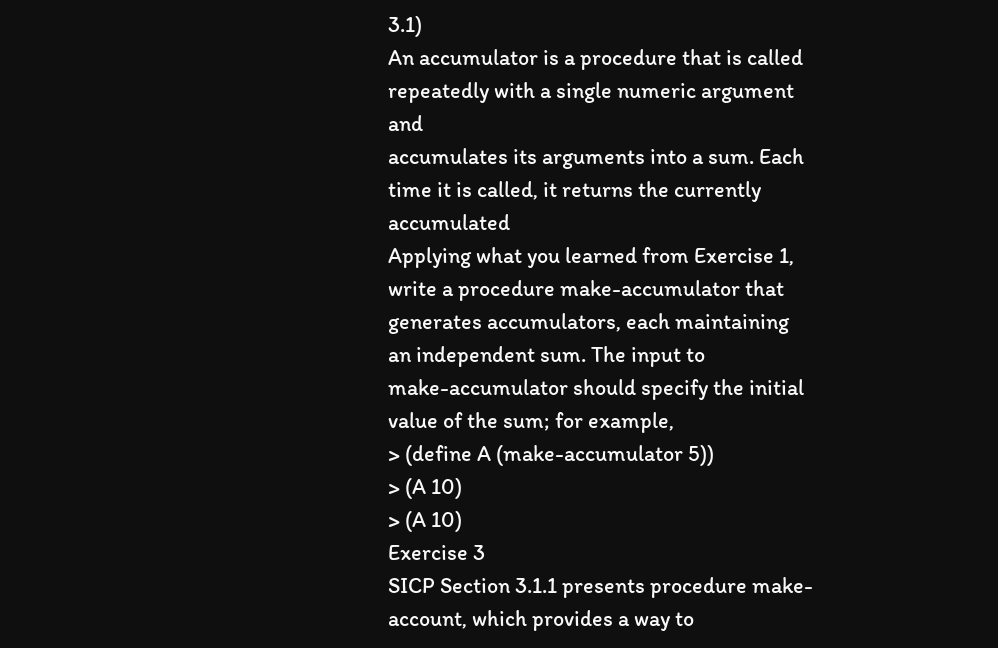3.1)
An accumulator is a procedure that is called repeatedly with a single numeric argument and
accumulates its arguments into a sum. Each time it is called, it returns the currently accumulated
Applying what you learned from Exercise 1, write a procedure make-accumulator that
generates accumulators, each maintaining an independent sum. The input to
make-accumulator should specify the initial value of the sum; for example,
> (define A (make-accumulator 5))
> (A 10)
> (A 10)
Exercise 3
SICP Section 3.1.1 presents procedure make-account, which provides a way to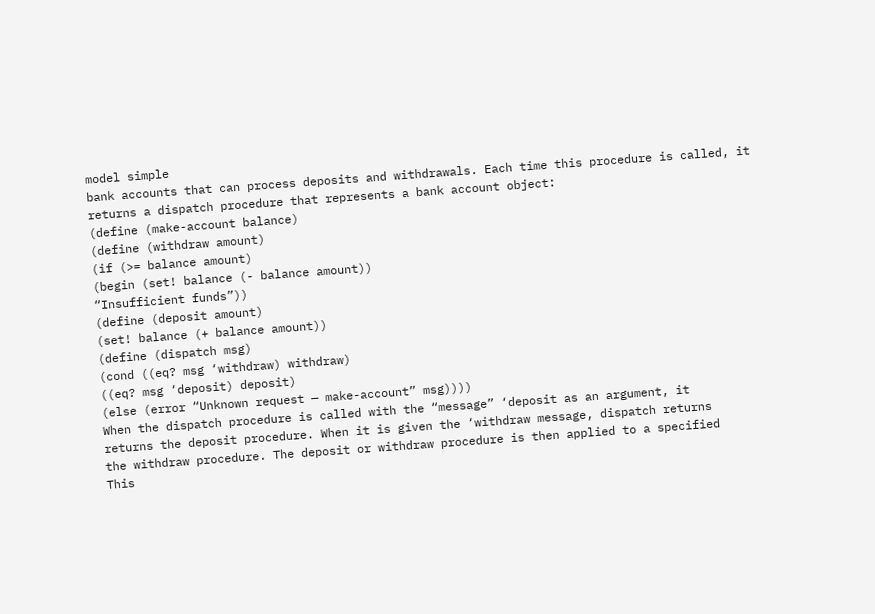model simple
bank accounts that can process deposits and withdrawals. Each time this procedure is called, it
returns a dispatch procedure that represents a bank account object:
(define (make-account balance)
(define (withdraw amount)
(if (>= balance amount)
(begin (set! balance (- balance amount))
“Insufficient funds”))
(define (deposit amount)
(set! balance (+ balance amount))
(define (dispatch msg)
(cond ((eq? msg ‘withdraw) withdraw)
((eq? msg ‘deposit) deposit)
(else (error “Unknown request — make-account” msg))))
When the dispatch procedure is called with the “message” ‘deposit as an argument, it
returns the deposit procedure. When it is given the ‘withdraw message, dispatch returns
the withdraw procedure. The deposit or withdraw procedure is then applied to a specified
This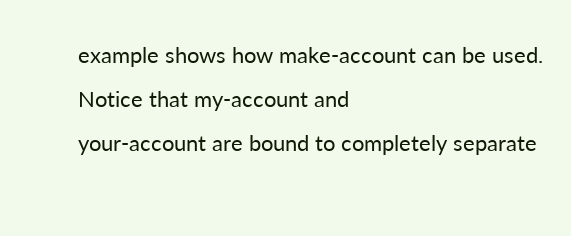example shows how make-account can be used. Notice that my-account and
your-account are bound to completely separate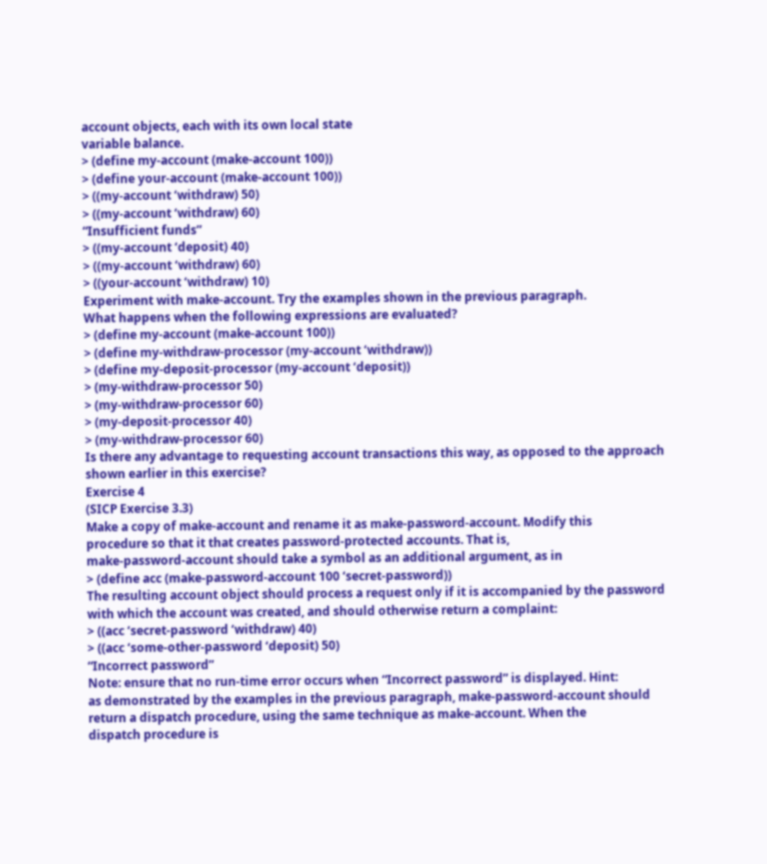account objects, each with its own local state
variable balance.
> (define my-account (make-account 100))
> (define your-account (make-account 100))
> ((my-account ‘withdraw) 50)
> ((my-account ‘withdraw) 60)
“Insufficient funds”
> ((my-account ‘deposit) 40)
> ((my-account ‘withdraw) 60)
> ((your-account ‘withdraw) 10)
Experiment with make-account. Try the examples shown in the previous paragraph.
What happens when the following expressions are evaluated?
> (define my-account (make-account 100))
> (define my-withdraw-processor (my-account ‘withdraw))
> (define my-deposit-processor (my-account ‘deposit))
> (my-withdraw-processor 50)
> (my-withdraw-processor 60)
> (my-deposit-processor 40)
> (my-withdraw-processor 60)
Is there any advantage to requesting account transactions this way, as opposed to the approach
shown earlier in this exercise?
Exercise 4
(SICP Exercise 3.3)
Make a copy of make-account and rename it as make-password-account. Modify this
procedure so that it that creates password-protected accounts. That is,
make-password-account should take a symbol as an additional argument, as in
> (define acc (make-password-account 100 ‘secret-password))
The resulting account object should process a request only if it is accompanied by the password
with which the account was created, and should otherwise return a complaint:
> ((acc ‘secret-password ‘withdraw) 40)
> ((acc ‘some-other-password ‘deposit) 50)
“Incorrect password”
Note: ensure that no run-time error occurs when “Incorrect password” is displayed. Hint:
as demonstrated by the examples in the previous paragraph, make-password-account should
return a dispatch procedure, using the same technique as make-account. When the
dispatch procedure is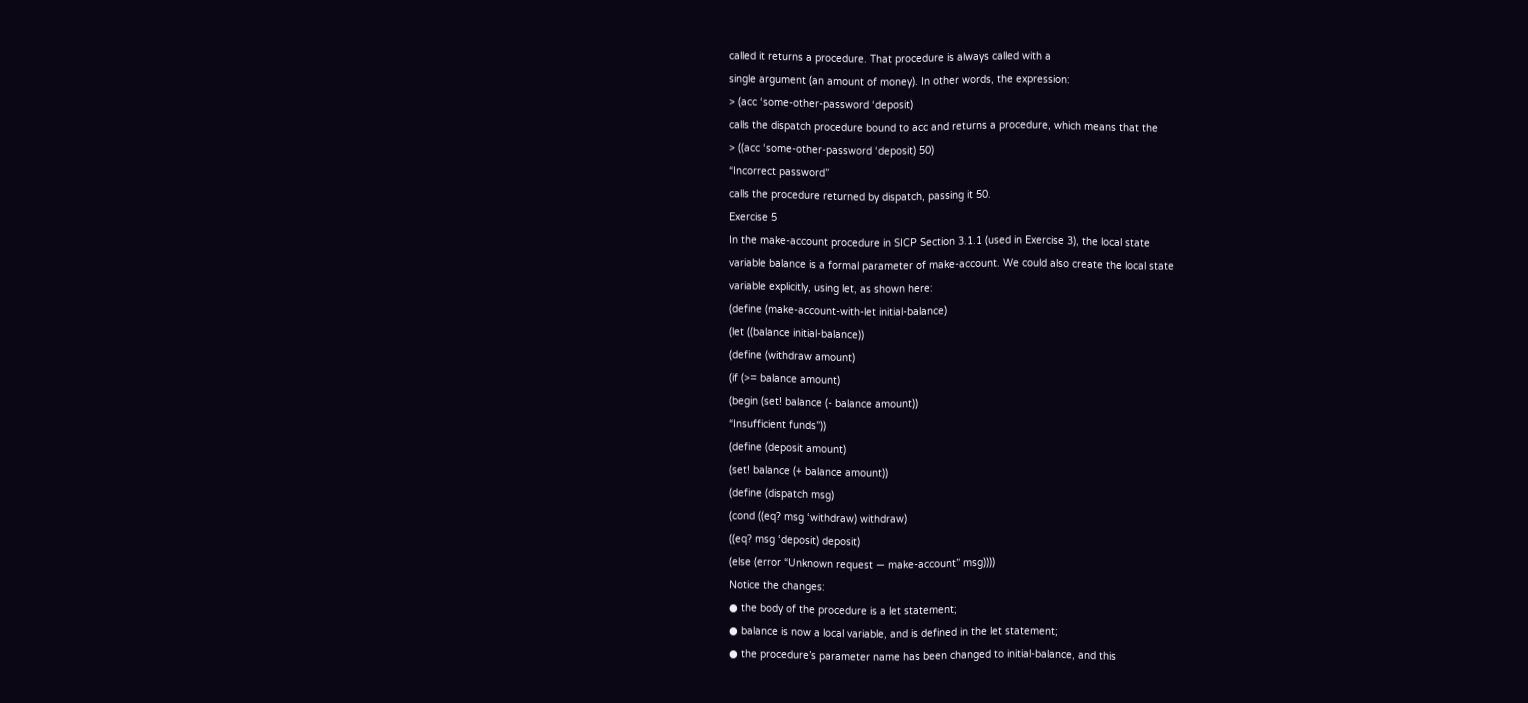called it returns a procedure. That procedure is always called with a
single argument (an amount of money). In other words, the expression:
> (acc ‘some-other-password ‘deposit)
calls the dispatch procedure bound to acc and returns a procedure, which means that the
> ((acc ‘some-other-password ‘deposit) 50)
“Incorrect password”
calls the procedure returned by dispatch, passing it 50.
Exercise 5
In the make-account procedure in SICP Section 3.1.1 (used in Exercise 3), the local state
variable balance is a formal parameter of make-account. We could also create the local state
variable explicitly, using let, as shown here:
(define (make-account-with-let initial-balance)
(let ((balance initial-balance))
(define (withdraw amount)
(if (>= balance amount)
(begin (set! balance (- balance amount))
“Insufficient funds”))
(define (deposit amount)
(set! balance (+ balance amount))
(define (dispatch msg)
(cond ((eq? msg ‘withdraw) withdraw)
((eq? msg ‘deposit) deposit)
(else (error “Unknown request — make-account” msg))))
Notice the changes:
● the body of the procedure is a let statement;
● balance is now a local variable, and is defined in the let statement;
● the procedure’s parameter name has been changed to initial-balance, and this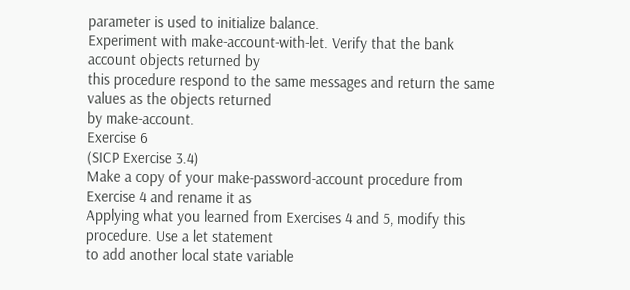parameter is used to initialize balance.
Experiment with make-account-with-let. Verify that the bank account objects returned by
this procedure respond to the same messages and return the same values as the objects returned
by make-account.
Exercise 6
(SICP Exercise 3.4)
Make a copy of your make-password-account procedure from Exercise 4 and rename it as
Applying what you learned from Exercises 4 and 5, modify this procedure. Use a let statement
to add another local state variable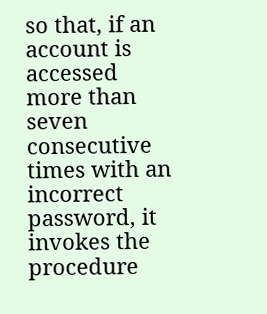so that, if an account is accessed more than seven consecutive
times with an incorrect password, it invokes the procedure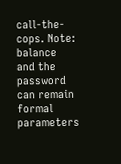call-the-cops. Note: balance
and the password can remain formal parameters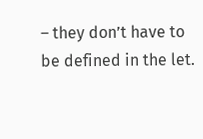– they don’t have to be defined in the let.